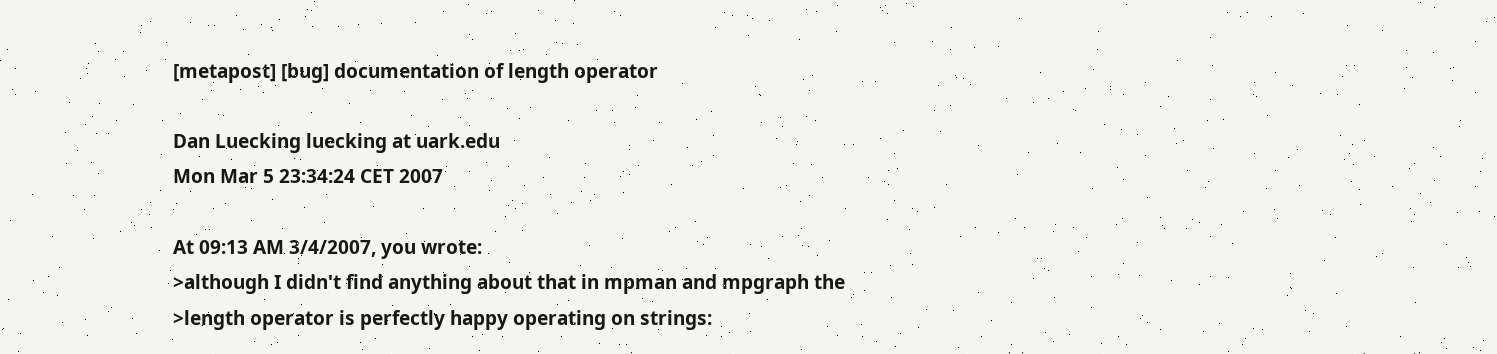[metapost] [bug] documentation of length operator

Dan Luecking luecking at uark.edu
Mon Mar 5 23:34:24 CET 2007

At 09:13 AM 3/4/2007, you wrote:
>although I didn't find anything about that in mpman and mpgraph the
>length operator is perfectly happy operating on strings: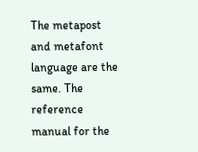The metapost and metafont language are the same. The reference
manual for the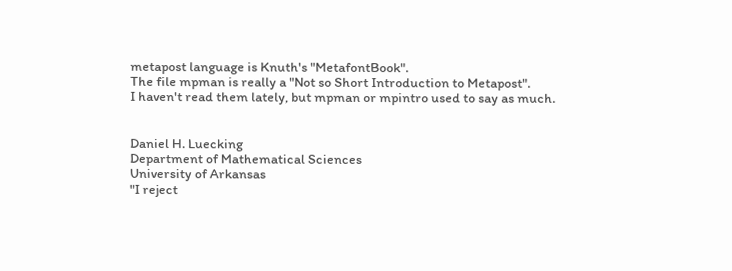metapost language is Knuth's "MetafontBook".
The file mpman is really a "Not so Short Introduction to Metapost".
I haven't read them lately, but mpman or mpintro used to say as much.


Daniel H. Luecking
Department of Mathematical Sciences
University of Arkansas
"I reject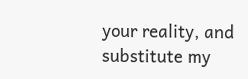your reality, and substitute my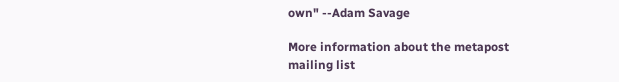own" --Adam Savage

More information about the metapost mailing list